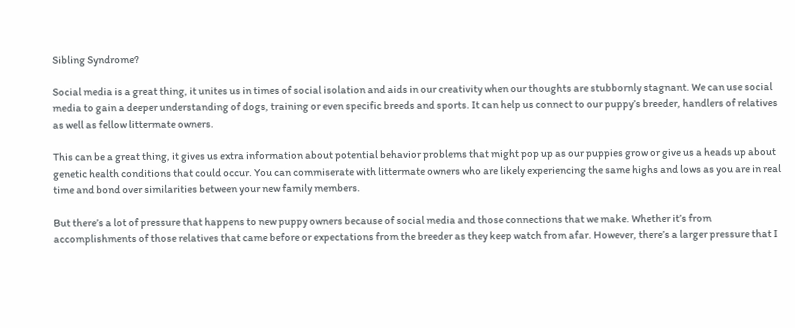Sibling Syndrome?

Social media is a great thing, it unites us in times of social isolation and aids in our creativity when our thoughts are stubbornly stagnant. We can use social media to gain a deeper understanding of dogs, training or even specific breeds and sports. It can help us connect to our puppy’s breeder, handlers of relatives as well as fellow littermate owners.

This can be a great thing, it gives us extra information about potential behavior problems that might pop up as our puppies grow or give us a heads up about genetic health conditions that could occur. You can commiserate with littermate owners who are likely experiencing the same highs and lows as you are in real time and bond over similarities between your new family members.

But there’s a lot of pressure that happens to new puppy owners because of social media and those connections that we make. Whether it’s from accomplishments of those relatives that came before or expectations from the breeder as they keep watch from afar. However, there’s a larger pressure that I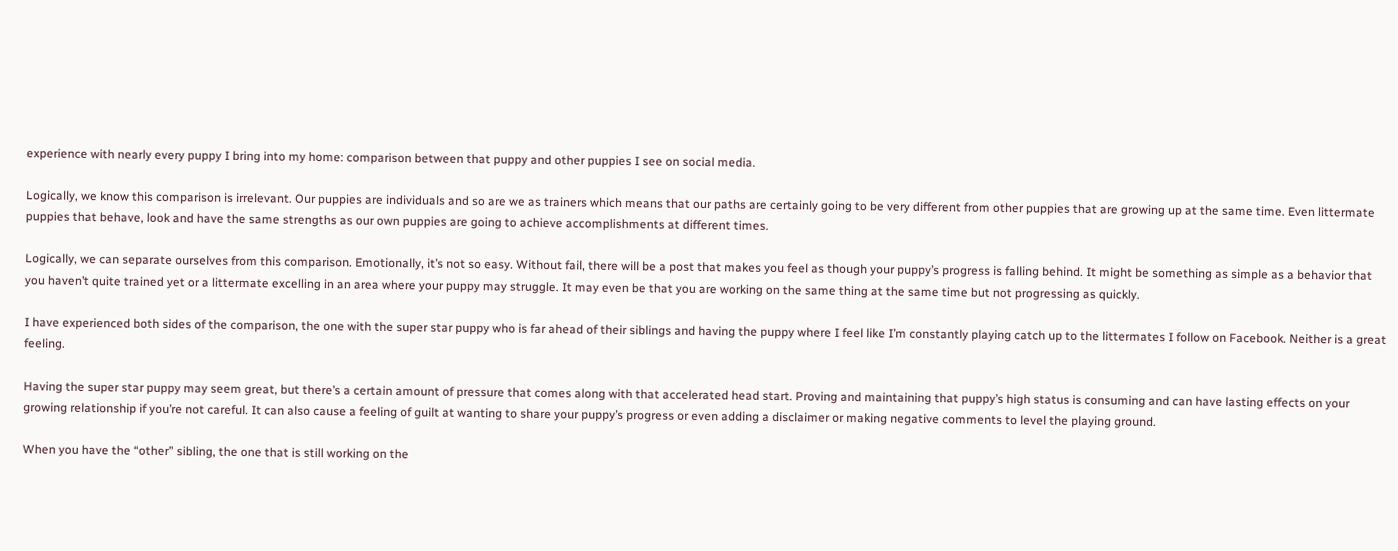experience with nearly every puppy I bring into my home: comparison between that puppy and other puppies I see on social media.

Logically, we know this comparison is irrelevant. Our puppies are individuals and so are we as trainers which means that our paths are certainly going to be very different from other puppies that are growing up at the same time. Even littermate puppies that behave, look and have the same strengths as our own puppies are going to achieve accomplishments at different times.

Logically, we can separate ourselves from this comparison. Emotionally, it’s not so easy. Without fail, there will be a post that makes you feel as though your puppy’s progress is falling behind. It might be something as simple as a behavior that you haven’t quite trained yet or a littermate excelling in an area where your puppy may struggle. It may even be that you are working on the same thing at the same time but not progressing as quickly.

I have experienced both sides of the comparison, the one with the super star puppy who is far ahead of their siblings and having the puppy where I feel like I’m constantly playing catch up to the littermates I follow on Facebook. Neither is a great feeling.

Having the super star puppy may seem great, but there’s a certain amount of pressure that comes along with that accelerated head start. Proving and maintaining that puppy’s high status is consuming and can have lasting effects on your growing relationship if you’re not careful. It can also cause a feeling of guilt at wanting to share your puppy’s progress or even adding a disclaimer or making negative comments to level the playing ground.

When you have the “other” sibling, the one that is still working on the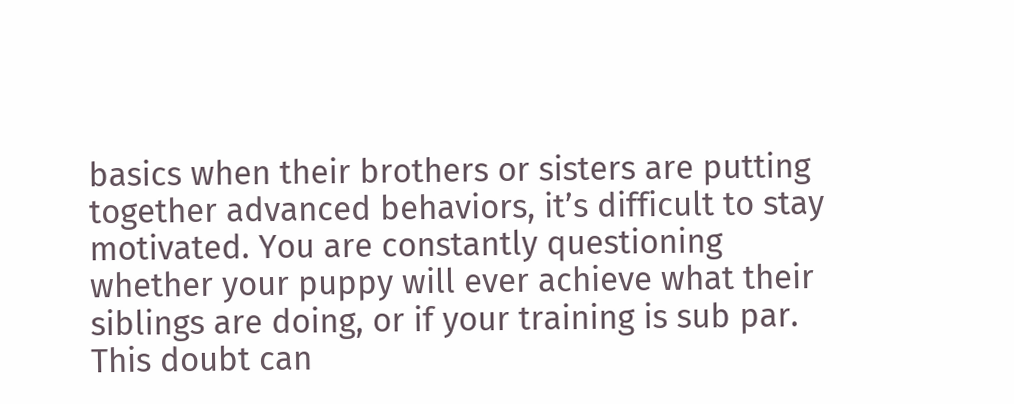basics when their brothers or sisters are putting together advanced behaviors, it’s difficult to stay motivated. You are constantly questioning whether your puppy will ever achieve what their siblings are doing, or if your training is sub par. This doubt can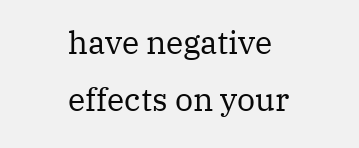have negative effects on your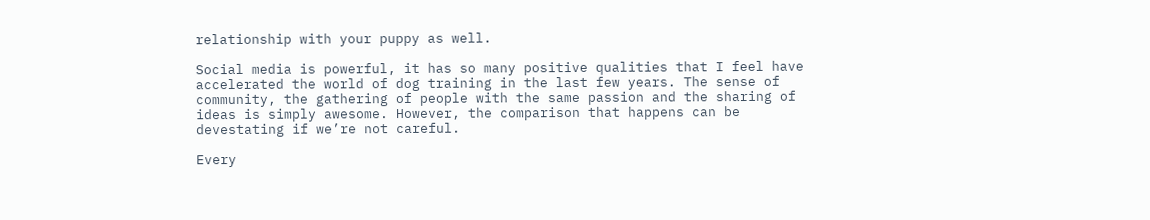relationship with your puppy as well.

Social media is powerful, it has so many positive qualities that I feel have accelerated the world of dog training in the last few years. The sense of community, the gathering of people with the same passion and the sharing of ideas is simply awesome. However, the comparison that happens can be devestating if we’re not careful.

Every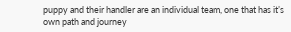puppy and their handler are an individual team, one that has it’s own path and journey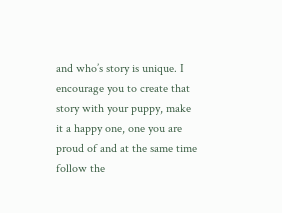and who’s story is unique. I encourage you to create that story with your puppy, make it a happy one, one you are proud of and at the same time follow the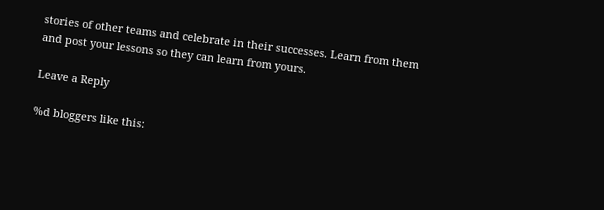stories of other teams and celebrate in their successes. Learn from them and post your lessons so they can learn from yours.

Leave a Reply

%d bloggers like this: